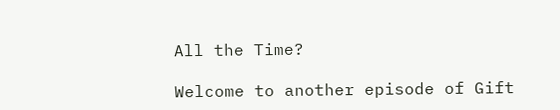All the Time?

Welcome to another episode of Gift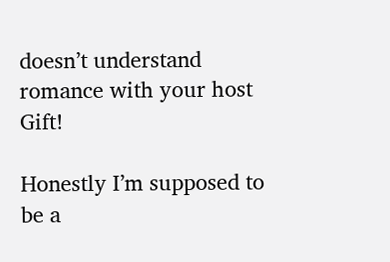doesn’t understand romance with your host Gift!

Honestly I’m supposed to be a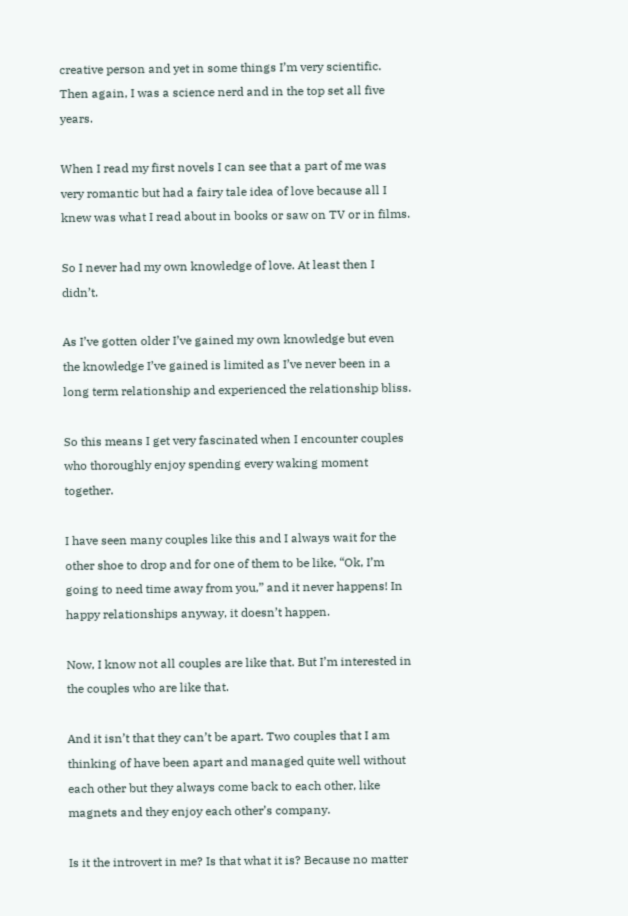creative person and yet in some things I’m very scientific. Then again, I was a science nerd and in the top set all five years.

When I read my first novels I can see that a part of me was very romantic but had a fairy tale idea of love because all I knew was what I read about in books or saw on TV or in films.

So I never had my own knowledge of love. At least then I didn’t.

As I’ve gotten older I’ve gained my own knowledge but even the knowledge I’ve gained is limited as I’ve never been in a long term relationship and experienced the relationship bliss.

So this means I get very fascinated when I encounter couples who thoroughly enjoy spending every waking moment together.

I have seen many couples like this and I always wait for the other shoe to drop and for one of them to be like, “Ok, I’m going to need time away from you,” and it never happens! In happy relationships anyway, it doesn’t happen.

Now, I know not all couples are like that. But I’m interested in the couples who are like that.

And it isn’t that they can’t be apart. Two couples that I am thinking of have been apart and managed quite well without each other but they always come back to each other, like magnets and they enjoy each other’s company.

Is it the introvert in me? Is that what it is? Because no matter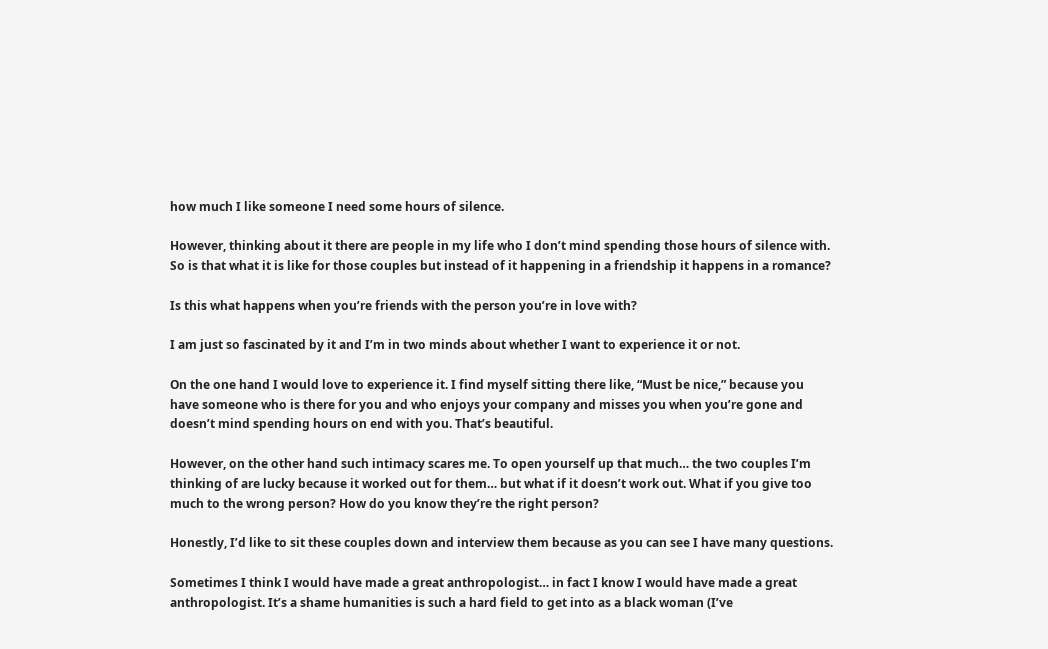how much I like someone I need some hours of silence.

However, thinking about it there are people in my life who I don’t mind spending those hours of silence with. So is that what it is like for those couples but instead of it happening in a friendship it happens in a romance?

Is this what happens when you’re friends with the person you’re in love with?

I am just so fascinated by it and I’m in two minds about whether I want to experience it or not.

On the one hand I would love to experience it. I find myself sitting there like, “Must be nice,” because you have someone who is there for you and who enjoys your company and misses you when you’re gone and doesn’t mind spending hours on end with you. That’s beautiful.

However, on the other hand such intimacy scares me. To open yourself up that much… the two couples I’m thinking of are lucky because it worked out for them… but what if it doesn’t work out. What if you give too much to the wrong person? How do you know they’re the right person?

Honestly, I’d like to sit these couples down and interview them because as you can see I have many questions.

Sometimes I think I would have made a great anthropologist… in fact I know I would have made a great anthropologist. It’s a shame humanities is such a hard field to get into as a black woman (I’ve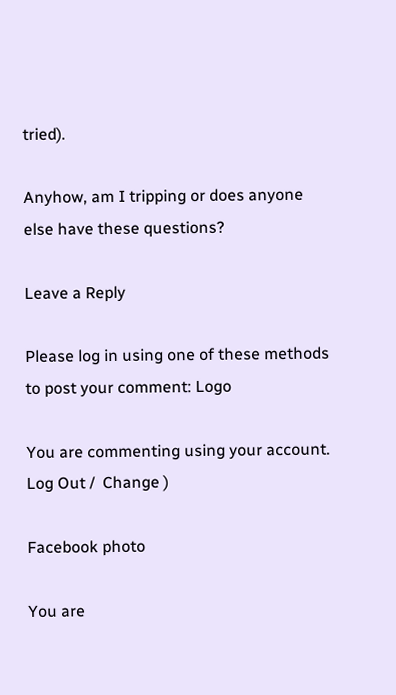tried).

Anyhow, am I tripping or does anyone else have these questions?

Leave a Reply

Please log in using one of these methods to post your comment: Logo

You are commenting using your account. Log Out /  Change )

Facebook photo

You are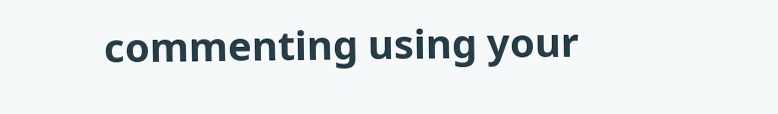commenting using your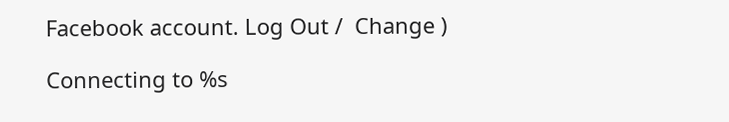Facebook account. Log Out /  Change )

Connecting to %s